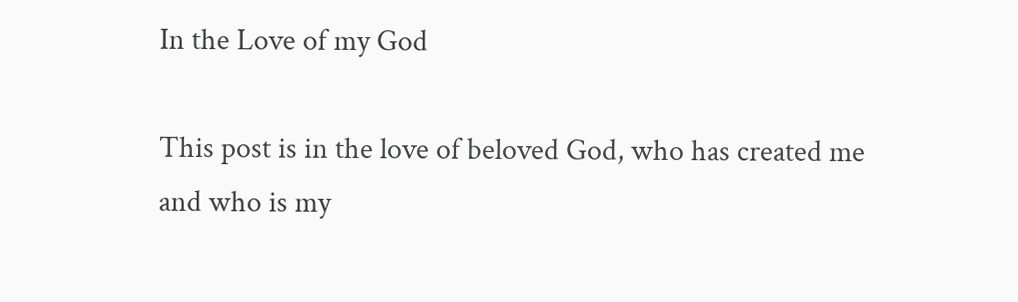In the Love of my God

This post is in the love of beloved God, who has created me and who is my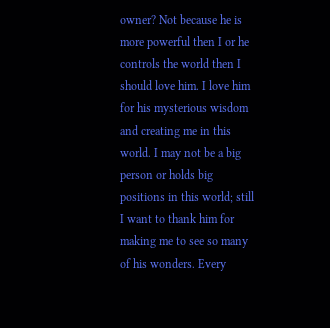owner? Not because he is more powerful then I or he controls the world then I should love him. I love him for his mysterious wisdom and creating me in this world. I may not be a big person or holds big positions in this world; still I want to thank him for making me to see so many of his wonders. Every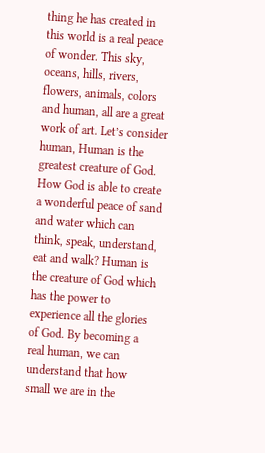thing he has created in this world is a real peace of wonder. This sky, oceans, hills, rivers, flowers, animals, colors and human, all are a great work of art. Let’s consider human, Human is the greatest creature of God. How God is able to create a wonderful peace of sand and water which can think, speak, understand, eat and walk? Human is the creature of God which has the power to experience all the glories of God. By becoming a real human, we can understand that how small we are in the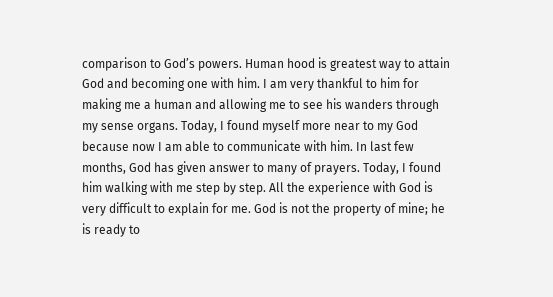comparison to God’s powers. Human hood is greatest way to attain God and becoming one with him. I am very thankful to him for making me a human and allowing me to see his wanders through my sense organs. Today, I found myself more near to my God because now I am able to communicate with him. In last few months, God has given answer to many of prayers. Today, I found him walking with me step by step. All the experience with God is very difficult to explain for me. God is not the property of mine; he is ready to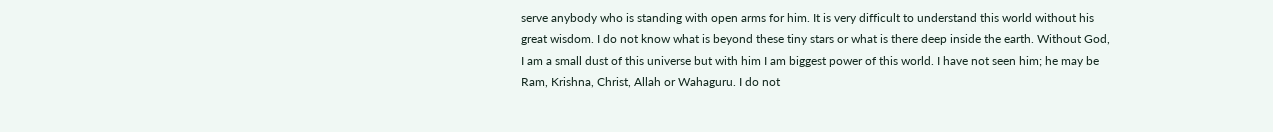serve anybody who is standing with open arms for him. It is very difficult to understand this world without his great wisdom. I do not know what is beyond these tiny stars or what is there deep inside the earth. Without God, I am a small dust of this universe but with him I am biggest power of this world. I have not seen him; he may be Ram, Krishna, Christ, Allah or Wahaguru. I do not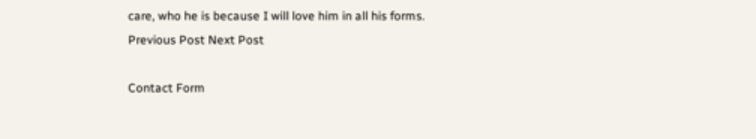care, who he is because I will love him in all his forms.
Previous Post Next Post

Contact Form